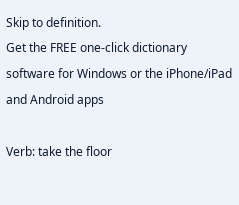Skip to definition.
Get the FREE one-click dictionary software for Windows or the iPhone/iPad and Android apps

Verb: take the floor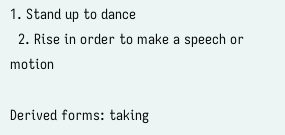1. Stand up to dance
  2. Rise in order to make a speech or motion

Derived forms: taking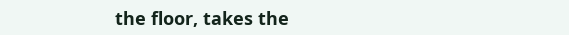the floor, takes the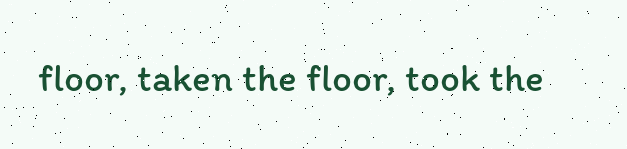floor, taken the floor, took the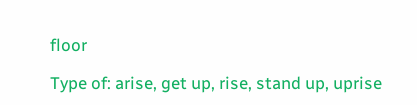floor

Type of: arise, get up, rise, stand up, uprise